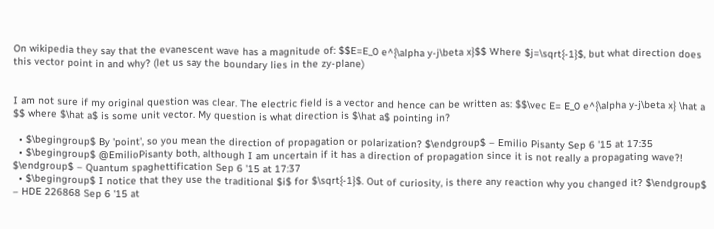On wikipedia they say that the evanescent wave has a magnitude of: $$E=E_0 e^{\alpha y-j\beta x}$$ Where $j=\sqrt{-1}$, but what direction does this vector point in and why? (let us say the boundary lies in the zy-plane)


I am not sure if my original question was clear. The electric field is a vector and hence can be written as: $$\vec E= E_0 e^{\alpha y-j\beta x} \hat a $$ where $\hat a$ is some unit vector. My question is what direction is $\hat a$ pointing in?

  • $\begingroup$ By 'point', so you mean the direction of propagation or polarization? $\endgroup$ – Emilio Pisanty Sep 6 '15 at 17:35
  • $\begingroup$ @EmilioPisanty both, although I am uncertain if it has a direction of propagation since it is not really a propagating wave?! $\endgroup$ – Quantum spaghettification Sep 6 '15 at 17:37
  • $\begingroup$ I notice that they use the traditional $i$ for $\sqrt{-1}$. Out of curiosity, is there any reaction why you changed it? $\endgroup$ – HDE 226868 Sep 6 '15 at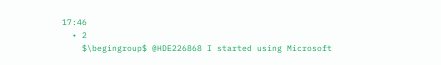17:46
  • 2
    $\begingroup$ @HDE226868 I started using Microsoft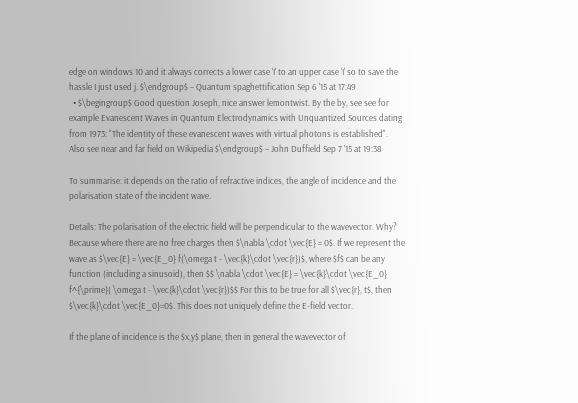edge on windows 10 and it always corrects a lower case 'I' to an upper case 'I' so to save the hassle I just used j. $\endgroup$ – Quantum spaghettification Sep 6 '15 at 17:49
  • $\begingroup$ Good question Joseph, nice answer lemontwist. By the by, see see for example Evanescent Waves in Quantum Electrodynamics with Unquantized Sources dating from 1973: "The identity of these evanescent waves with virtual photons is established". Also see near and far field on Wikipedia $\endgroup$ – John Duffield Sep 7 '15 at 19:38

To summarise: it depends on the ratio of refractive indices, the angle of incidence and the polarisation state of the incident wave.

Details: The polarisation of the electric field will be perpendicular to the wavevector. Why? Because where there are no free charges then $\nabla \cdot \vec{E} = 0$. If we represent the wave as $\vec{E} = \vec{E_0} f(\omega t - \vec{k}\cdot \vec{r})$, where $f$ can be any function (including a sinusoid), then $$ \nabla \cdot \vec{E} = \vec{k}\cdot \vec{E_0} f^{\prime}( \omega t - \vec{k}\cdot \vec{r})$$ For this to be true for all $\vec{r}, t$, then $\vec{k}\cdot \vec{E_0}=0$. This does not uniquely define the E-field vector.

If the plane of incidence is the $x,y$ plane, then in general the wavevector of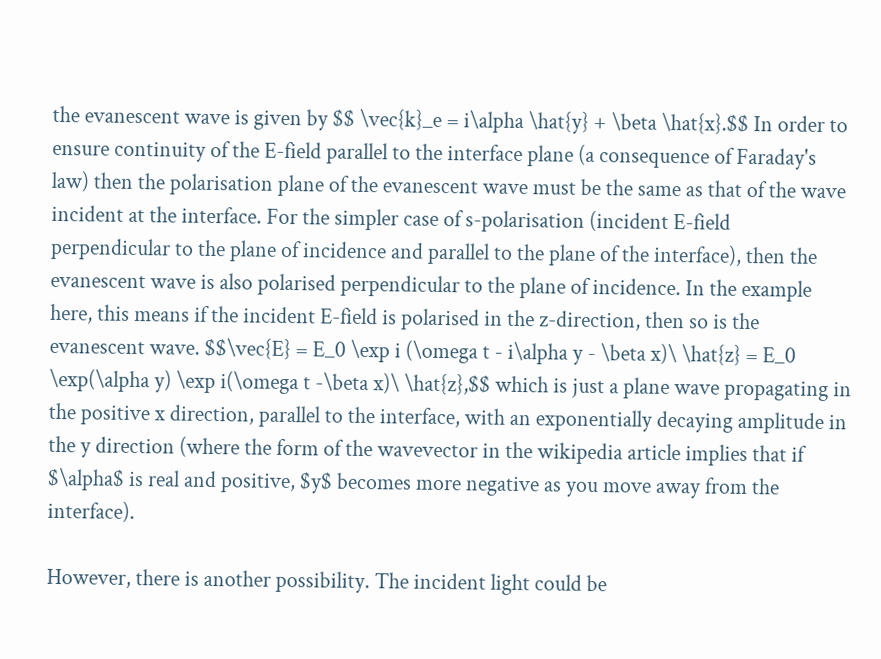the evanescent wave is given by $$ \vec{k}_e = i\alpha \hat{y} + \beta \hat{x}.$$ In order to ensure continuity of the E-field parallel to the interface plane (a consequence of Faraday's law) then the polarisation plane of the evanescent wave must be the same as that of the wave incident at the interface. For the simpler case of s-polarisation (incident E-field perpendicular to the plane of incidence and parallel to the plane of the interface), then the evanescent wave is also polarised perpendicular to the plane of incidence. In the example here, this means if the incident E-field is polarised in the z-direction, then so is the evanescent wave. $$\vec{E} = E_0 \exp i (\omega t - i\alpha y - \beta x)\ \hat{z} = E_0 \exp(\alpha y) \exp i(\omega t -\beta x)\ \hat{z},$$ which is just a plane wave propagating in the positive x direction, parallel to the interface, with an exponentially decaying amplitude in the y direction (where the form of the wavevector in the wikipedia article implies that if $\alpha$ is real and positive, $y$ becomes more negative as you move away from the interface).

However, there is another possibility. The incident light could be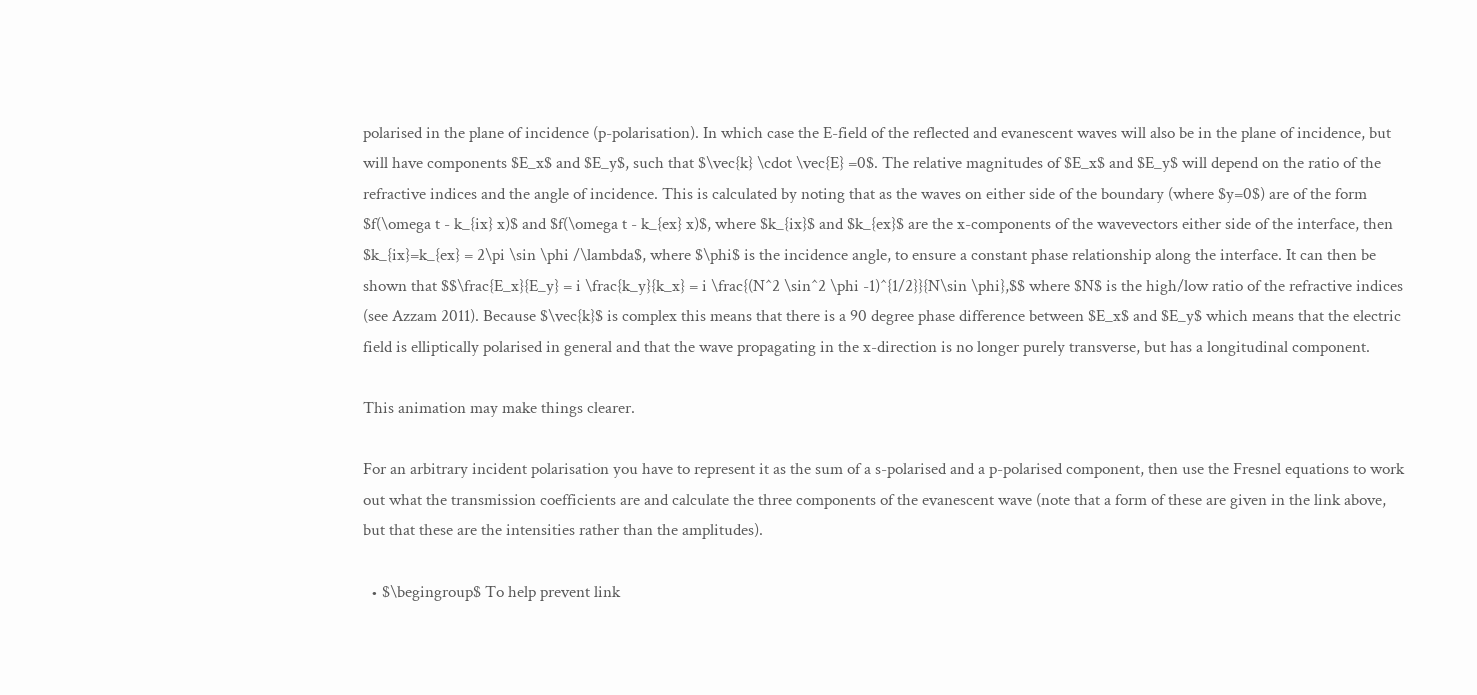polarised in the plane of incidence (p-polarisation). In which case the E-field of the reflected and evanescent waves will also be in the plane of incidence, but will have components $E_x$ and $E_y$, such that $\vec{k} \cdot \vec{E} =0$. The relative magnitudes of $E_x$ and $E_y$ will depend on the ratio of the refractive indices and the angle of incidence. This is calculated by noting that as the waves on either side of the boundary (where $y=0$) are of the form $f(\omega t - k_{ix} x)$ and $f(\omega t - k_{ex} x)$, where $k_{ix}$ and $k_{ex}$ are the x-components of the wavevectors either side of the interface, then $k_{ix}=k_{ex} = 2\pi \sin \phi /\lambda$, where $\phi$ is the incidence angle, to ensure a constant phase relationship along the interface. It can then be shown that $$\frac{E_x}{E_y} = i \frac{k_y}{k_x} = i \frac{(N^2 \sin^2 \phi -1)^{1/2}}{N\sin \phi},$$ where $N$ is the high/low ratio of the refractive indices (see Azzam 2011). Because $\vec{k}$ is complex this means that there is a 90 degree phase difference between $E_x$ and $E_y$ which means that the electric field is elliptically polarised in general and that the wave propagating in the x-direction is no longer purely transverse, but has a longitudinal component.

This animation may make things clearer.

For an arbitrary incident polarisation you have to represent it as the sum of a s-polarised and a p-polarised component, then use the Fresnel equations to work out what the transmission coefficients are and calculate the three components of the evanescent wave (note that a form of these are given in the link above, but that these are the intensities rather than the amplitudes).

  • $\begingroup$ To help prevent link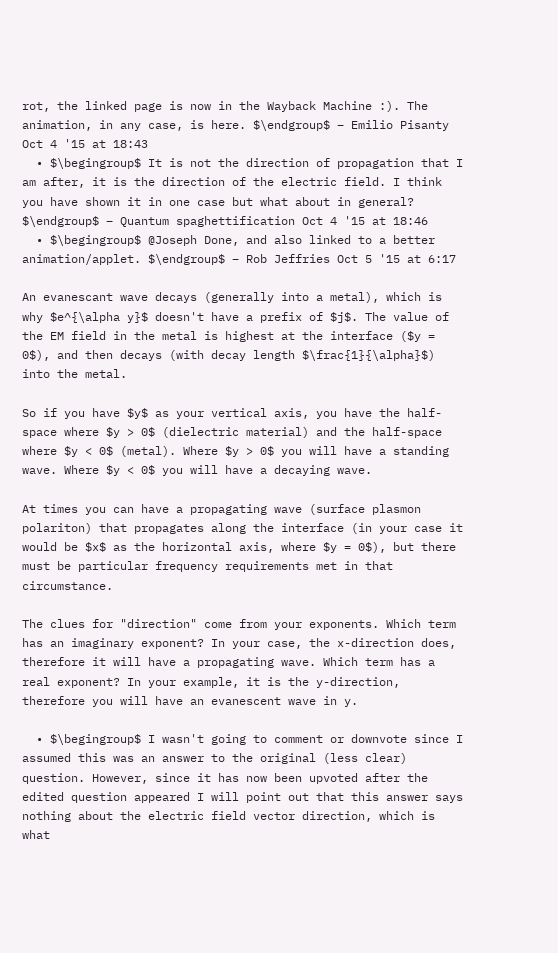rot, the linked page is now in the Wayback Machine :). The animation, in any case, is here. $\endgroup$ – Emilio Pisanty Oct 4 '15 at 18:43
  • $\begingroup$ It is not the direction of propagation that I am after, it is the direction of the electric field. I think you have shown it in one case but what about in general? $\endgroup$ – Quantum spaghettification Oct 4 '15 at 18:46
  • $\begingroup$ @Joseph Done, and also linked to a better animation/applet. $\endgroup$ – Rob Jeffries Oct 5 '15 at 6:17

An evanescant wave decays (generally into a metal), which is why $e^{\alpha y}$ doesn't have a prefix of $j$. The value of the EM field in the metal is highest at the interface ($y = 0$), and then decays (with decay length $\frac{1}{\alpha}$) into the metal.

So if you have $y$ as your vertical axis, you have the half-space where $y > 0$ (dielectric material) and the half-space where $y < 0$ (metal). Where $y > 0$ you will have a standing wave. Where $y < 0$ you will have a decaying wave.

At times you can have a propagating wave (surface plasmon polariton) that propagates along the interface (in your case it would be $x$ as the horizontal axis, where $y = 0$), but there must be particular frequency requirements met in that circumstance.

The clues for "direction" come from your exponents. Which term has an imaginary exponent? In your case, the x-direction does, therefore it will have a propagating wave. Which term has a real exponent? In your example, it is the y-direction, therefore you will have an evanescent wave in y.

  • $\begingroup$ I wasn't going to comment or downvote since I assumed this was an answer to the original (less clear) question. However, since it has now been upvoted after the edited question appeared I will point out that this answer says nothing about the electric field vector direction, which is what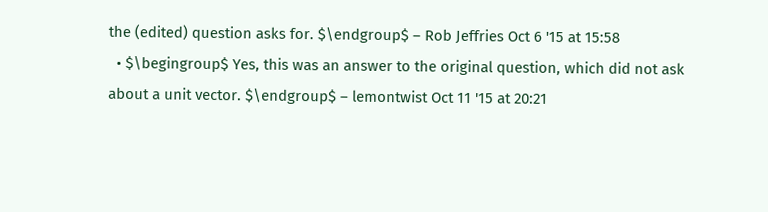the (edited) question asks for. $\endgroup$ – Rob Jeffries Oct 6 '15 at 15:58
  • $\begingroup$ Yes, this was an answer to the original question, which did not ask about a unit vector. $\endgroup$ – lemontwist Oct 11 '15 at 20:21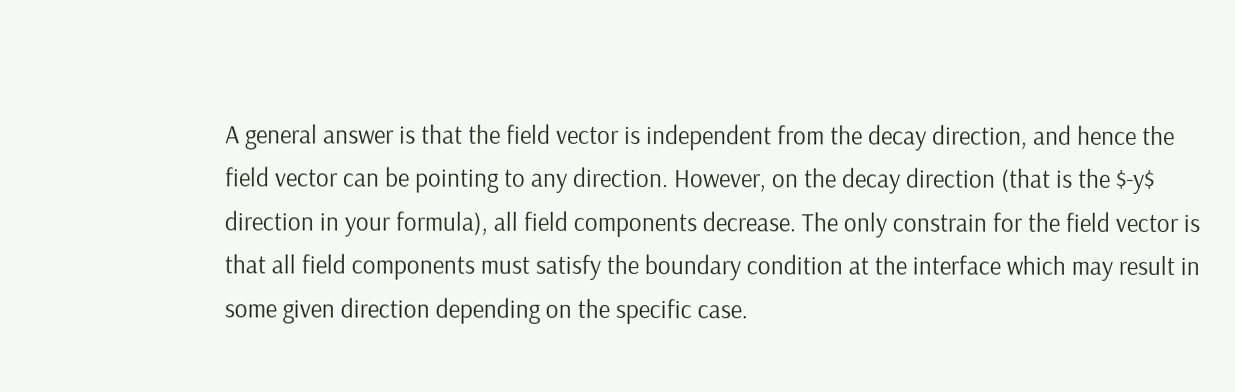A general answer is that the field vector is independent from the decay direction, and hence the field vector can be pointing to any direction. However, on the decay direction (that is the $-y$ direction in your formula), all field components decrease. The only constrain for the field vector is that all field components must satisfy the boundary condition at the interface which may result in some given direction depending on the specific case.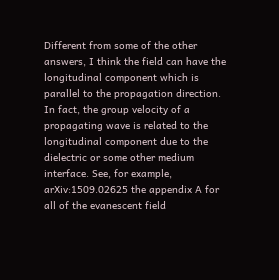Different from some of the other answers, I think the field can have the longitudinal component which is parallel to the propagation direction. In fact, the group velocity of a propagating wave is related to the longitudinal component due to the dielectric or some other medium interface. See, for example, arXiv:1509.02625 the appendix A for all of the evanescent field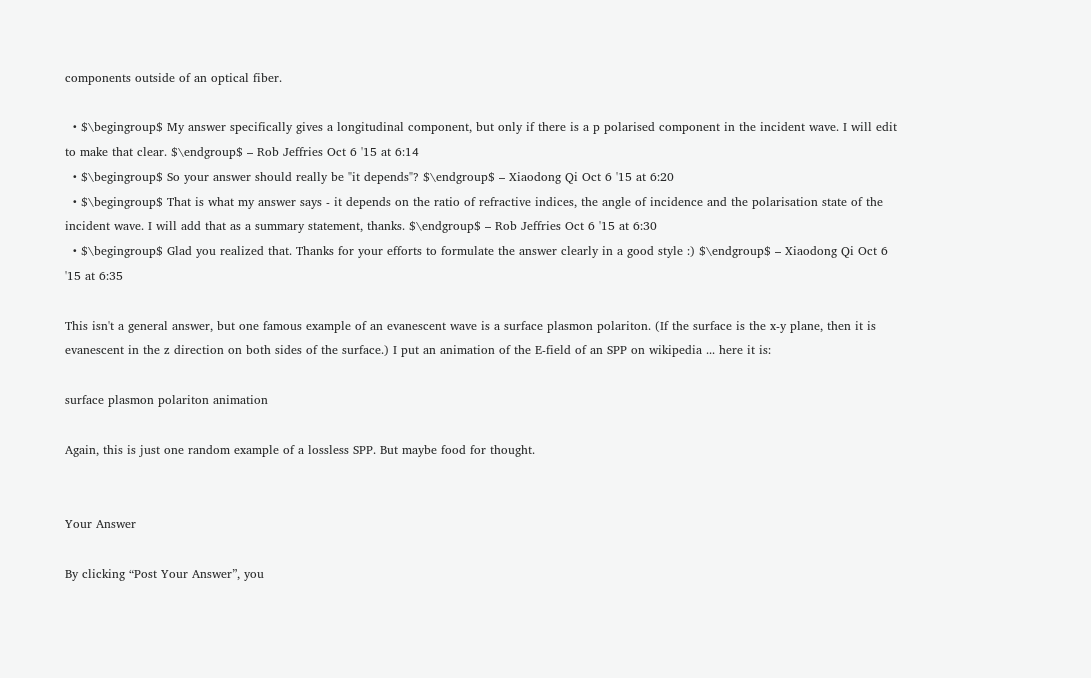components outside of an optical fiber.

  • $\begingroup$ My answer specifically gives a longitudinal component, but only if there is a p polarised component in the incident wave. I will edit to make that clear. $\endgroup$ – Rob Jeffries Oct 6 '15 at 6:14
  • $\begingroup$ So your answer should really be "it depends"? $\endgroup$ – Xiaodong Qi Oct 6 '15 at 6:20
  • $\begingroup$ That is what my answer says - it depends on the ratio of refractive indices, the angle of incidence and the polarisation state of the incident wave. I will add that as a summary statement, thanks. $\endgroup$ – Rob Jeffries Oct 6 '15 at 6:30
  • $\begingroup$ Glad you realized that. Thanks for your efforts to formulate the answer clearly in a good style :) $\endgroup$ – Xiaodong Qi Oct 6 '15 at 6:35

This isn't a general answer, but one famous example of an evanescent wave is a surface plasmon polariton. (If the surface is the x-y plane, then it is evanescent in the z direction on both sides of the surface.) I put an animation of the E-field of an SPP on wikipedia ... here it is:

surface plasmon polariton animation

Again, this is just one random example of a lossless SPP. But maybe food for thought.


Your Answer

By clicking “Post Your Answer”, you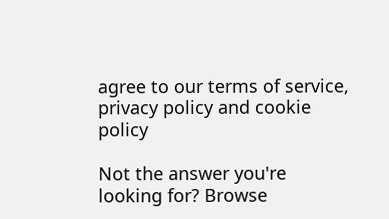agree to our terms of service, privacy policy and cookie policy

Not the answer you're looking for? Browse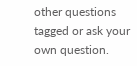other questions tagged or ask your own question.